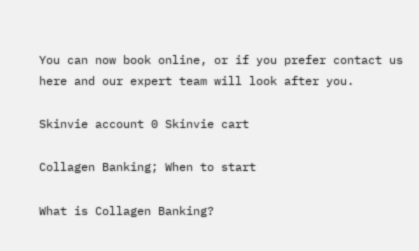You can now book online, or if you prefer contact us here and our expert team will look after you.

Skinvie account 0 Skinvie cart

Collagen Banking; When to start

What is Collagen Banking?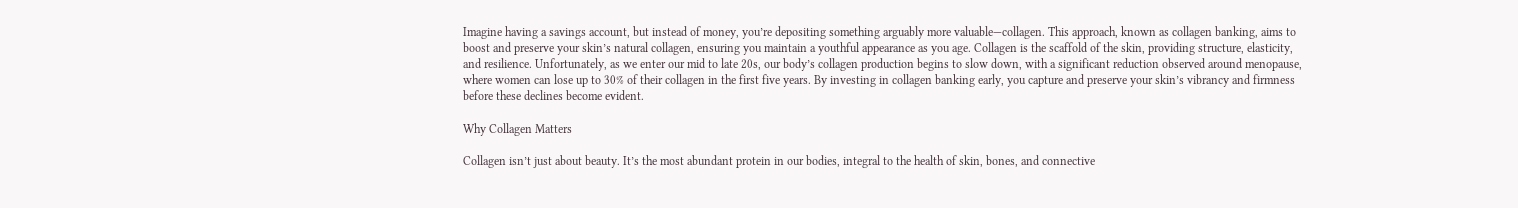Imagine having a savings account, but instead of money, you’re depositing something arguably more valuable—collagen. This approach, known as collagen banking, aims to boost and preserve your skin’s natural collagen, ensuring you maintain a youthful appearance as you age. Collagen is the scaffold of the skin, providing structure, elasticity, and resilience. Unfortunately, as we enter our mid to late 20s, our body’s collagen production begins to slow down, with a significant reduction observed around menopause, where women can lose up to 30% of their collagen in the first five years. By investing in collagen banking early, you capture and preserve your skin’s vibrancy and firmness before these declines become evident.

Why Collagen Matters

Collagen isn’t just about beauty. It’s the most abundant protein in our bodies, integral to the health of skin, bones, and connective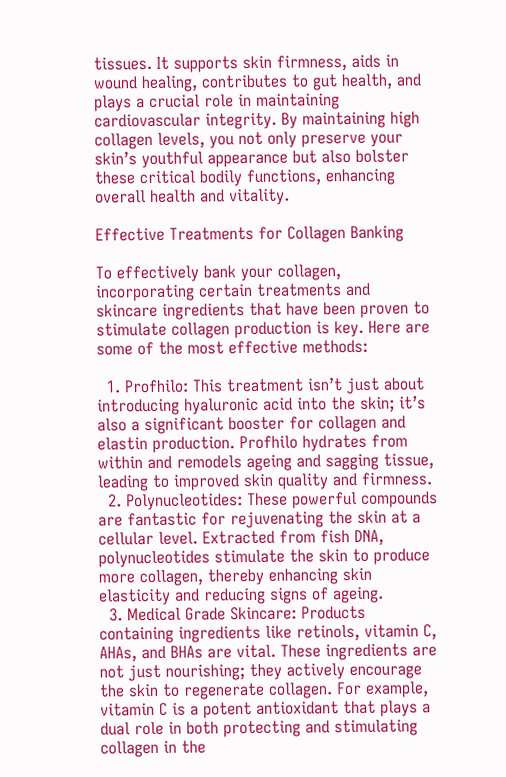tissues. It supports skin firmness, aids in wound healing, contributes to gut health, and plays a crucial role in maintaining cardiovascular integrity. By maintaining high collagen levels, you not only preserve your skin’s youthful appearance but also bolster these critical bodily functions, enhancing overall health and vitality.

Effective Treatments for Collagen Banking

To effectively bank your collagen, incorporating certain treatments and skincare ingredients that have been proven to stimulate collagen production is key. Here are some of the most effective methods:

  1. Profhilo: This treatment isn’t just about introducing hyaluronic acid into the skin; it’s also a significant booster for collagen and elastin production. Profhilo hydrates from within and remodels ageing and sagging tissue, leading to improved skin quality and firmness.
  2. Polynucleotides: These powerful compounds are fantastic for rejuvenating the skin at a cellular level. Extracted from fish DNA, polynucleotides stimulate the skin to produce more collagen, thereby enhancing skin elasticity and reducing signs of ageing.
  3. Medical Grade Skincare: Products containing ingredients like retinols, vitamin C, AHAs, and BHAs are vital. These ingredients are not just nourishing; they actively encourage the skin to regenerate collagen. For example, vitamin C is a potent antioxidant that plays a dual role in both protecting and stimulating collagen in the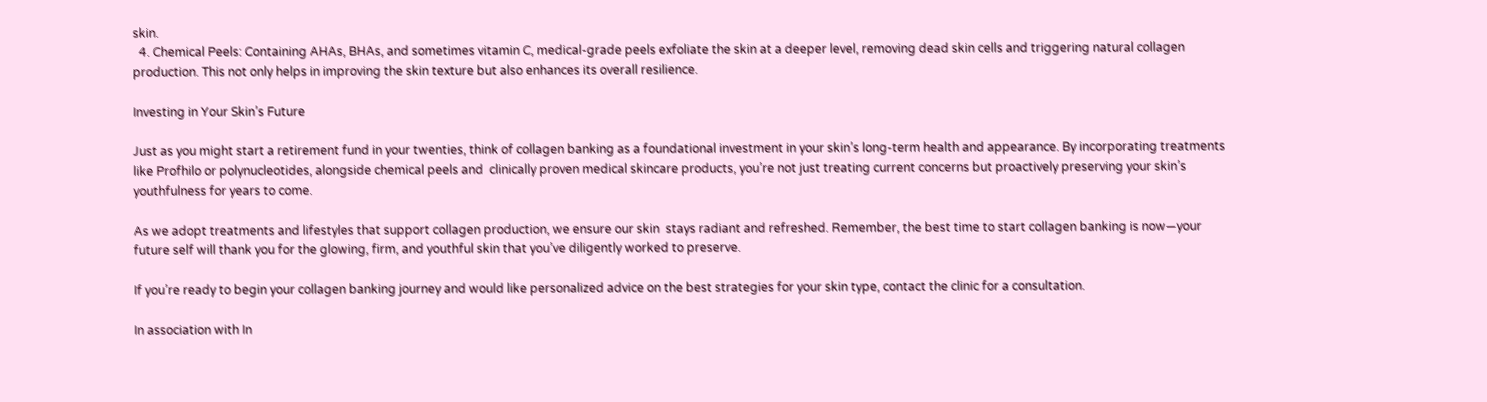skin.
  4. Chemical Peels: Containing AHAs, BHAs, and sometimes vitamin C, medical-grade peels exfoliate the skin at a deeper level, removing dead skin cells and triggering natural collagen production. This not only helps in improving the skin texture but also enhances its overall resilience.

Investing in Your Skin’s Future

Just as you might start a retirement fund in your twenties, think of collagen banking as a foundational investment in your skin’s long-term health and appearance. By incorporating treatments like Profhilo or polynucleotides, alongside chemical peels and  clinically proven medical skincare products, you’re not just treating current concerns but proactively preserving your skin’s youthfulness for years to come.

As we adopt treatments and lifestyles that support collagen production, we ensure our skin  stays radiant and refreshed. Remember, the best time to start collagen banking is now—your future self will thank you for the glowing, firm, and youthful skin that you’ve diligently worked to preserve.

If you’re ready to begin your collagen banking journey and would like personalized advice on the best strategies for your skin type, contact the clinic for a consultation.

In association with In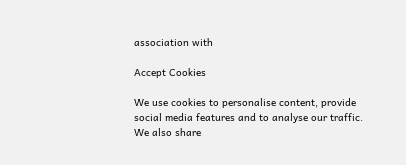association with

Accept Cookies

We use cookies to personalise content, provide social media features and to analyse our traffic. We also share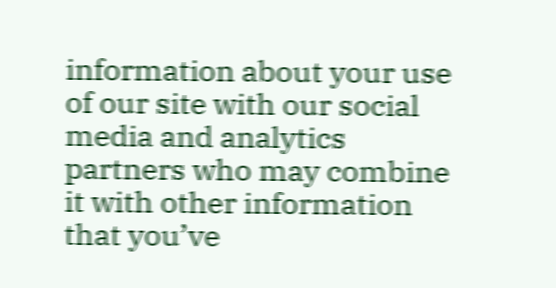information about your use of our site with our social media and analytics partners who may combine it with other information that you’ve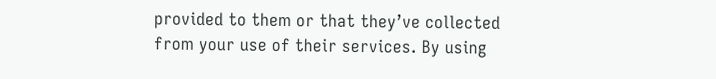provided to them or that they’ve collected from your use of their services. By using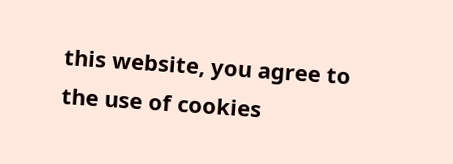this website, you agree to the use of cookies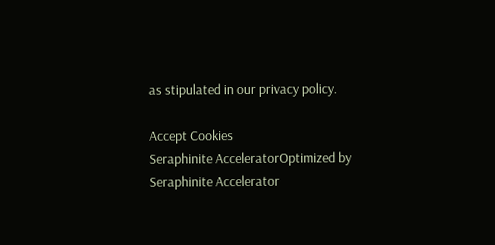as stipulated in our privacy policy.

Accept Cookies
Seraphinite AcceleratorOptimized by Seraphinite Accelerator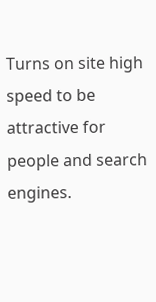Turns on site high speed to be attractive for people and search engines.